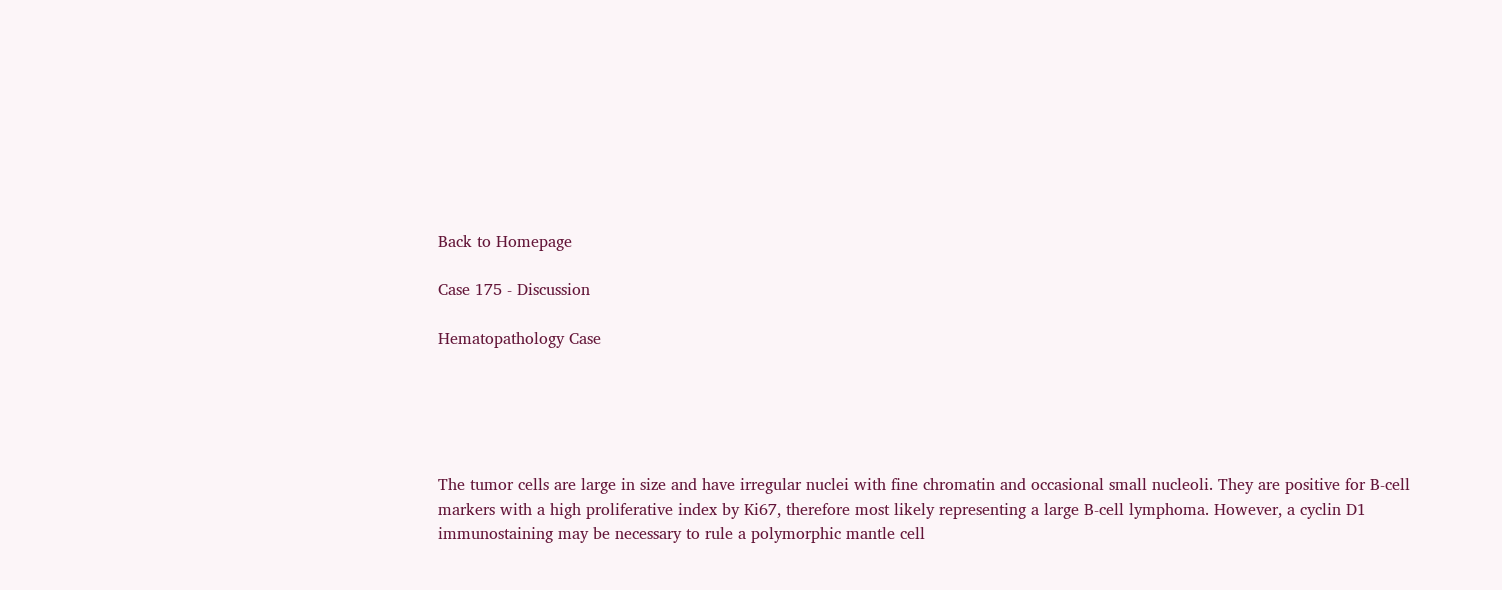Back to Homepage

Case 175 - Discussion

Hematopathology Case





The tumor cells are large in size and have irregular nuclei with fine chromatin and occasional small nucleoli. They are positive for B-cell markers with a high proliferative index by Ki67, therefore most likely representing a large B-cell lymphoma. However, a cyclin D1 immunostaining may be necessary to rule a polymorphic mantle cell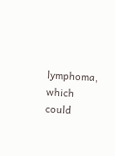lymphoma, which could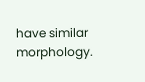have similar morphology.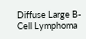Diffuse Large B-Cell Lymphoma